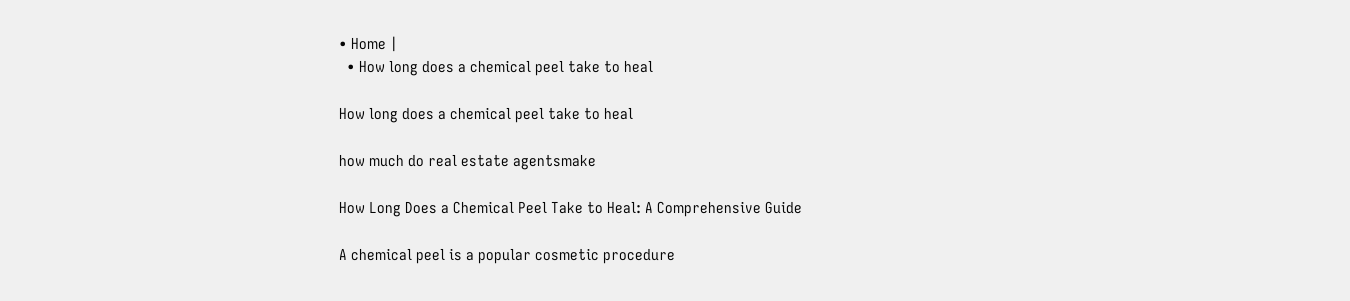• Home |
  • How long does a chemical peel take to heal

How long does a chemical peel take to heal

how much do real estate agentsmake

How Long Does a Chemical Peel Take to Heal: A Comprehensive Guide

A chemical peel is a popular cosmetic procedure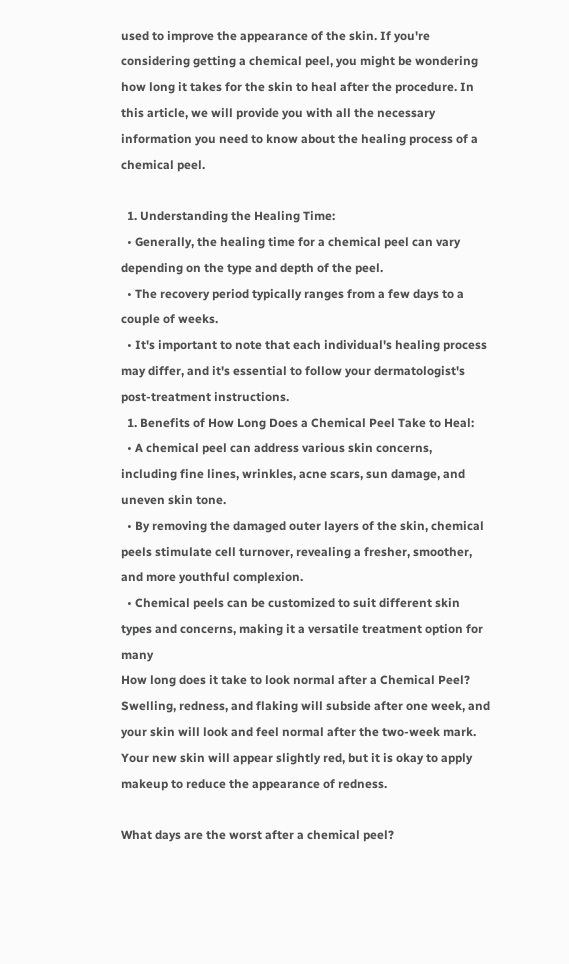used to improve the appearance of the skin. If you're considering getting a chemical peel, you might be wondering how long it takes for the skin to heal after the procedure. In this article, we will provide you with all the necessary information you need to know about the healing process of a chemical peel.

  1. Understanding the Healing Time:
  • Generally, the healing time for a chemical peel can vary depending on the type and depth of the peel.
  • The recovery period typically ranges from a few days to a couple of weeks.
  • It's important to note that each individual's healing process may differ, and it's essential to follow your dermatologist's post-treatment instructions.
  1. Benefits of How Long Does a Chemical Peel Take to Heal:
  • A chemical peel can address various skin concerns, including fine lines, wrinkles, acne scars, sun damage, and uneven skin tone.
  • By removing the damaged outer layers of the skin, chemical peels stimulate cell turnover, revealing a fresher, smoother, and more youthful complexion.
  • Chemical peels can be customized to suit different skin types and concerns, making it a versatile treatment option for many
How long does it take to look normal after a Chemical Peel? Swelling, redness, and flaking will subside after one week, and your skin will look and feel normal after the two-week mark. Your new skin will appear slightly red, but it is okay to apply makeup to reduce the appearance of redness.

What days are the worst after a chemical peel?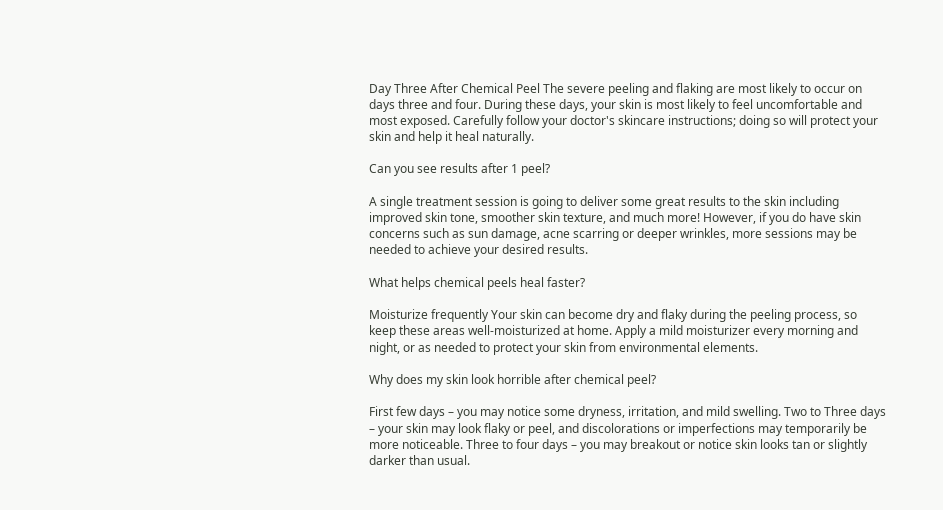Day Three After Chemical Peel The severe peeling and flaking are most likely to occur on days three and four. During these days, your skin is most likely to feel uncomfortable and most exposed. Carefully follow your doctor's skincare instructions; doing so will protect your skin and help it heal naturally.

Can you see results after 1 peel?

A single treatment session is going to deliver some great results to the skin including improved skin tone, smoother skin texture, and much more! However, if you do have skin concerns such as sun damage, acne scarring or deeper wrinkles, more sessions may be needed to achieve your desired results.

What helps chemical peels heal faster?

Moisturize frequently Your skin can become dry and flaky during the peeling process, so keep these areas well-moisturized at home. Apply a mild moisturizer every morning and night, or as needed to protect your skin from environmental elements.

Why does my skin look horrible after chemical peel?

First few days – you may notice some dryness, irritation, and mild swelling. Two to Three days – your skin may look flaky or peel, and discolorations or imperfections may temporarily be more noticeable. Three to four days – you may breakout or notice skin looks tan or slightly darker than usual.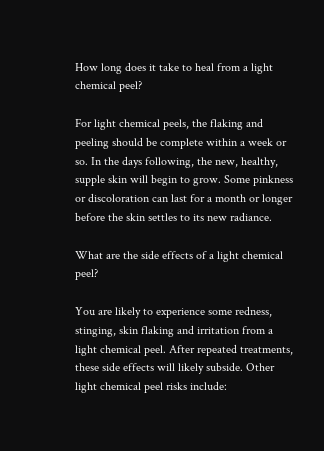How long does it take to heal from a light chemical peel?

For light chemical peels, the flaking and peeling should be complete within a week or so. In the days following, the new, healthy, supple skin will begin to grow. Some pinkness or discoloration can last for a month or longer before the skin settles to its new radiance.

What are the side effects of a light chemical peel?

You are likely to experience some redness, stinging, skin flaking and irritation from a light chemical peel. After repeated treatments, these side effects will likely subside. Other light chemical peel risks include: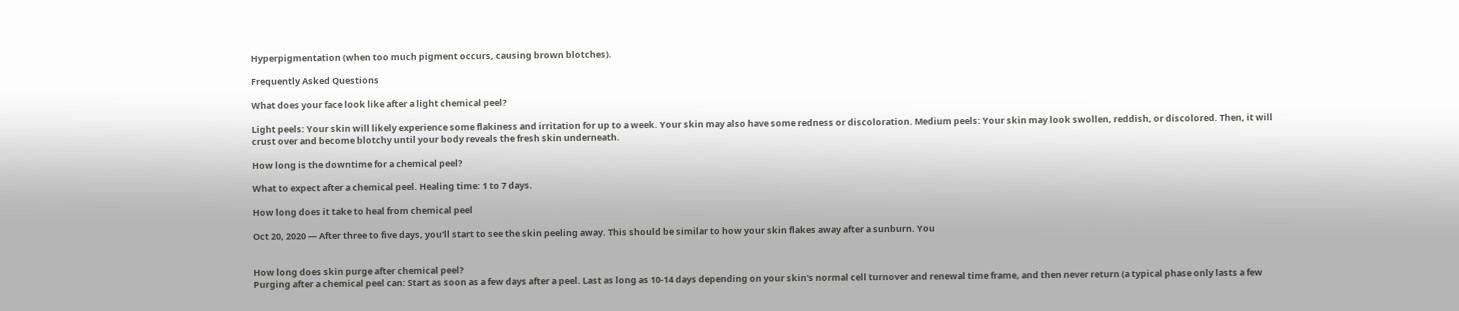Hyperpigmentation (when too much pigment occurs, causing brown blotches).

Frequently Asked Questions

What does your face look like after a light chemical peel?

Light peels: Your skin will likely experience some flakiness and irritation for up to a week. Your skin may also have some redness or discoloration. Medium peels: Your skin may look swollen, reddish, or discolored. Then, it will crust over and become blotchy until your body reveals the fresh skin underneath.

How long is the downtime for a chemical peel?

What to expect after a chemical peel. Healing time: 1 to 7 days.

How long does it take to heal from chemical peel

Oct 20, 2020 — After three to five days, you'll start to see the skin peeling away. This should be similar to how your skin flakes away after a sunburn. You


How long does skin purge after chemical peel?
Purging after a chemical peel can: Start as soon as a few days after a peel. Last as long as 10-14 days depending on your skin's normal cell turnover and renewal time frame, and then never return (a typical phase only lasts a few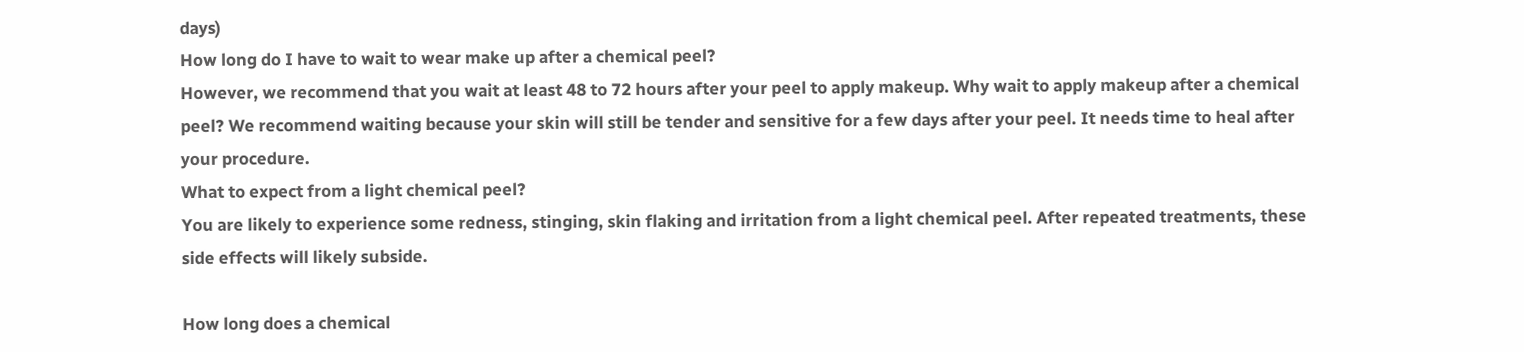days)
How long do I have to wait to wear make up after a chemical peel?
However, we recommend that you wait at least 48 to 72 hours after your peel to apply makeup. Why wait to apply makeup after a chemical peel? We recommend waiting because your skin will still be tender and sensitive for a few days after your peel. It needs time to heal after your procedure.
What to expect from a light chemical peel?
You are likely to experience some redness, stinging, skin flaking and irritation from a light chemical peel. After repeated treatments, these side effects will likely subside.

How long does a chemical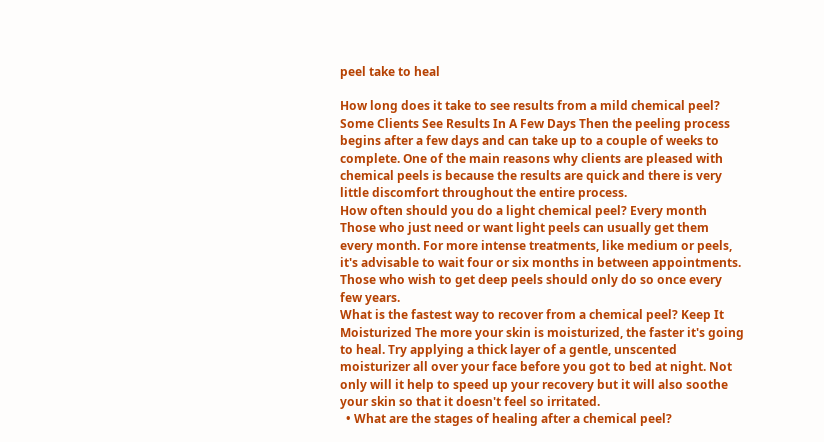peel take to heal

How long does it take to see results from a mild chemical peel? Some Clients See Results In A Few Days Then the peeling process begins after a few days and can take up to a couple of weeks to complete. One of the main reasons why clients are pleased with chemical peels is because the results are quick and there is very little discomfort throughout the entire process.
How often should you do a light chemical peel? Every month Those who just need or want light peels can usually get them every month. For more intense treatments, like medium or peels, it's advisable to wait four or six months in between appointments. Those who wish to get deep peels should only do so once every few years.
What is the fastest way to recover from a chemical peel? Keep It Moisturized The more your skin is moisturized, the faster it's going to heal. Try applying a thick layer of a gentle, unscented moisturizer all over your face before you got to bed at night. Not only will it help to speed up your recovery but it will also soothe your skin so that it doesn't feel so irritated.
  • What are the stages of healing after a chemical peel?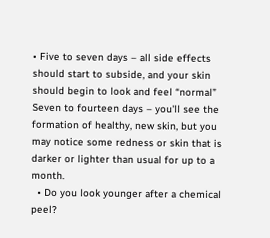• Five to seven days – all side effects should start to subside, and your skin should begin to look and feel “normal” Seven to fourteen days – you'll see the formation of healthy, new skin, but you may notice some redness or skin that is darker or lighter than usual for up to a month.
  • Do you look younger after a chemical peel?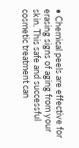• Chemical peels are effective for erasing signs of aging from your skin. This safe and successful cosmetic treatment can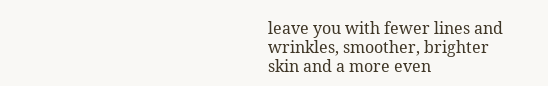leave you with fewer lines and wrinkles, smoother, brighter skin and a more even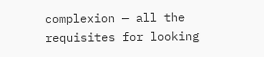complexion — all the requisites for looking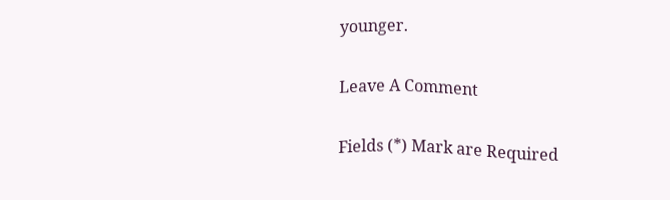younger.

Leave A Comment

Fields (*) Mark are Required